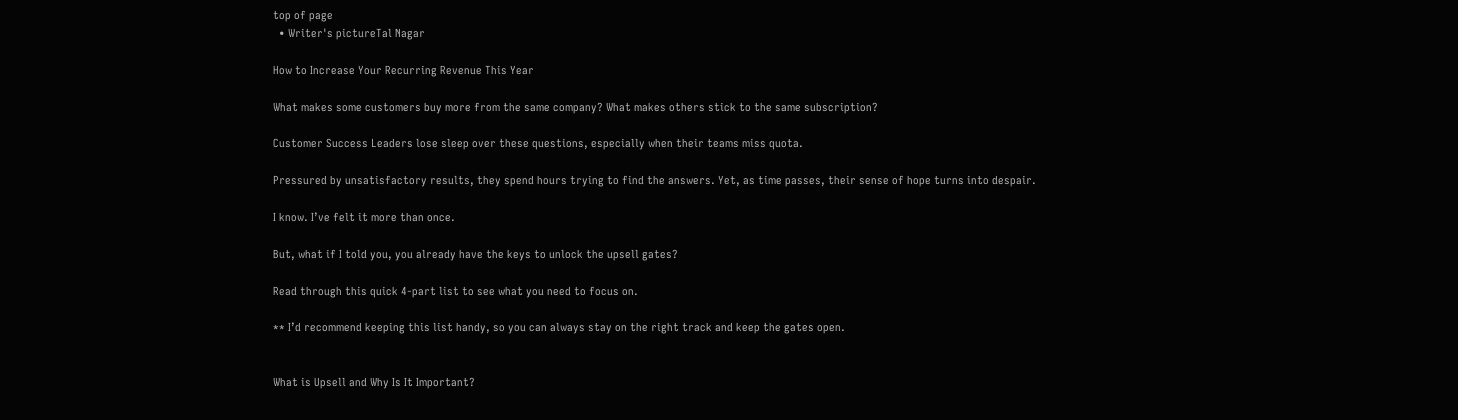top of page
  • Writer's pictureTal Nagar

How to Increase Your Recurring Revenue This Year

What makes some customers buy more from the same company? What makes others stick to the same subscription?

Customer Success Leaders lose sleep over these questions, especially when their teams miss quota.

Pressured by unsatisfactory results, they spend hours trying to find the answers. Yet, as time passes, their sense of hope turns into despair.

I know. I’ve felt it more than once.

But, what if I told you, you already have the keys to unlock the upsell gates?

Read through this quick 4-part list to see what you need to focus on.

** I’d recommend keeping this list handy, so you can always stay on the right track and keep the gates open.


What is Upsell and Why Is It Important?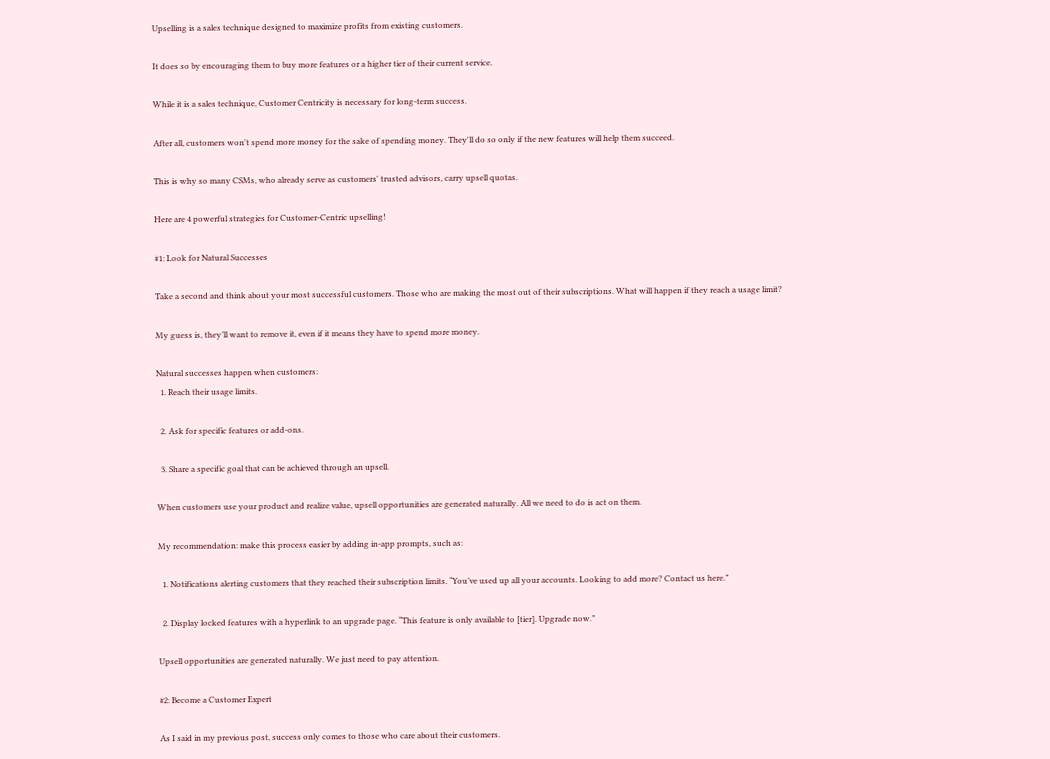Upselling is a sales technique designed to maximize profits from existing customers.

It does so by encouraging them to buy more features or a higher tier of their current service.

While it is a sales technique, Customer Centricity is necessary for long-term success.

After all, customers won't spend more money for the sake of spending money. They'll do so only if the new features will help them succeed.

This is why so many CSMs, who already serve as customers' trusted advisors, carry upsell quotas.

Here are 4 powerful strategies for Customer-Centric upselling!

#1: Look for Natural Successes

Take a second and think about your most successful customers. Those who are making the most out of their subscriptions. What will happen if they reach a usage limit?

My guess is, they’ll want to remove it, even if it means they have to spend more money.

Natural successes happen when customers:
  1. Reach their usage limits.

  2. Ask for specific features or add-ons.

  3. Share a specific goal that can be achieved through an upsell.

When customers use your product and realize value, upsell opportunities are generated naturally. All we need to do is act on them.

My recommendation: make this process easier by adding in-app prompts, such as:

  1. Notifications alerting customers that they reached their subscription limits. “You’ve used up all your accounts. Looking to add more? Contact us here.”

  2. Display locked features with a hyperlink to an upgrade page. “This feature is only available to [tier]. Upgrade now.”

Upsell opportunities are generated naturally. We just need to pay attention.

#2: Become a Customer Expert

As I said in my previous post, success only comes to those who care about their customers.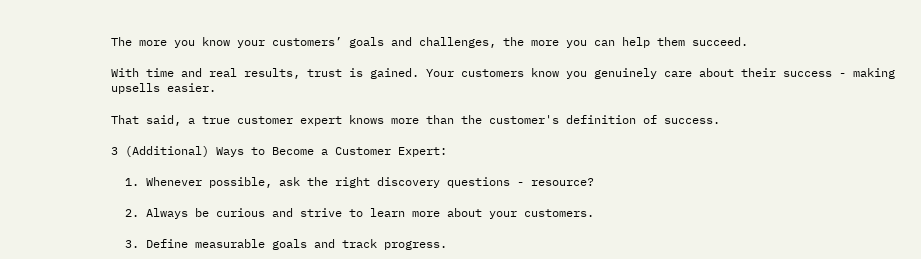The more you know your customers’ goals and challenges, the more you can help them succeed.

With time and real results, trust is gained. Your customers know you genuinely care about their success - making upsells easier.

That said, a true customer expert knows more than the customer's definition of success.

3 (Additional) Ways to Become a Customer Expert:

  1. Whenever possible, ask the right discovery questions - resource?

  2. Always be curious and strive to learn more about your customers.

  3. Define measurable goals and track progress.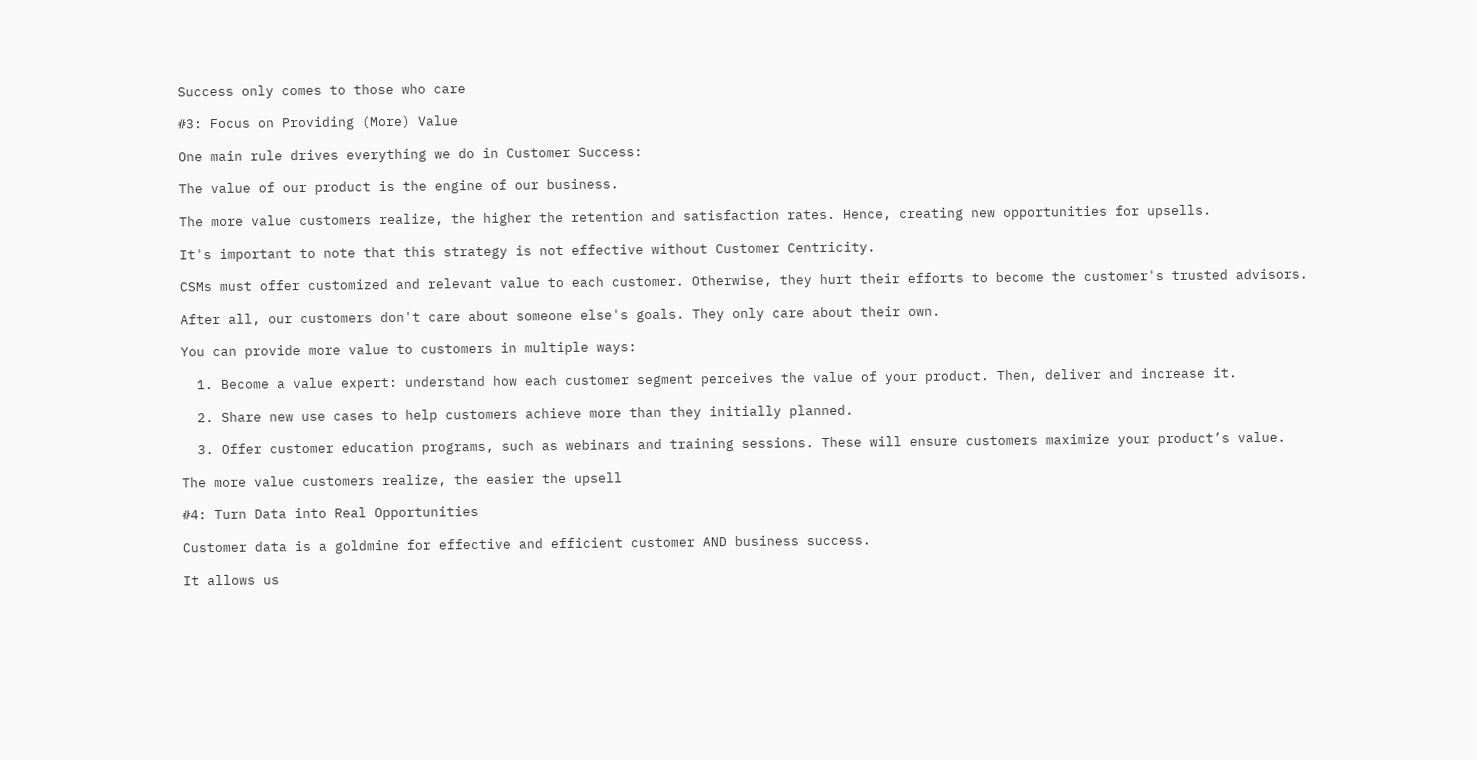Success only comes to those who care

#3: Focus on Providing (More) Value

One main rule drives everything we do in Customer Success:

The value of our product is the engine of our business.

The more value customers realize, the higher the retention and satisfaction rates. Hence, creating new opportunities for upsells.

It's important to note that this strategy is not effective without Customer Centricity.

CSMs must offer customized and relevant value to each customer. Otherwise, they hurt their efforts to become the customer's trusted advisors.

After all, our customers don't care about someone else's goals. They only care about their own.

You can provide more value to customers in multiple ways:

  1. Become a value expert: understand how each customer segment perceives the value of your product. Then, deliver and increase it.

  2. Share new use cases to help customers achieve more than they initially planned.

  3. Offer customer education programs, such as webinars and training sessions. These will ensure customers maximize your product’s value.

The more value customers realize, the easier the upsell

#4: Turn Data into Real Opportunities

Customer data is a goldmine for effective and efficient customer AND business success.

It allows us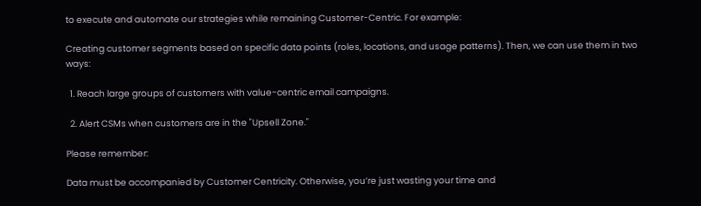to execute and automate our strategies while remaining Customer-Centric. For example:

Creating customer segments based on specific data points (roles, locations, and usage patterns). Then, we can use them in two ways:

  1. Reach large groups of customers with value-centric email campaigns.

  2. Alert CSMs when customers are in the "Upsell Zone."

Please remember:

Data must be accompanied by Customer Centricity. Otherwise, you’re just wasting your time and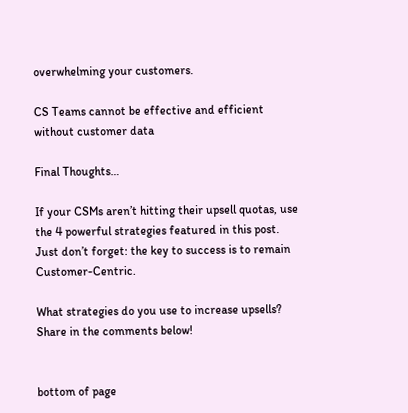overwhelming your customers.

CS Teams cannot be effective and efficient without customer data

Final Thoughts…

If your CSMs aren’t hitting their upsell quotas, use the 4 powerful strategies featured in this post. Just don’t forget: the key to success is to remain Customer-Centric.

What strategies do you use to increase upsells? Share in the comments below!


bottom of page